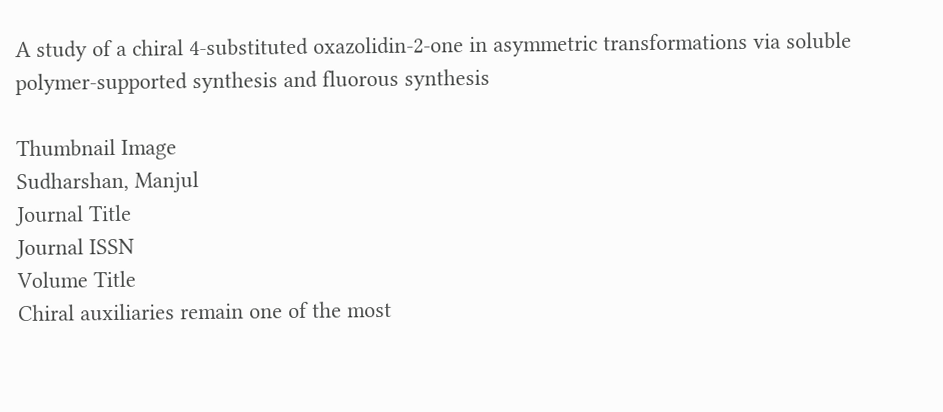A study of a chiral 4-substituted oxazolidin-2-one in asymmetric transformations via soluble polymer-supported synthesis and fluorous synthesis

Thumbnail Image
Sudharshan, Manjul
Journal Title
Journal ISSN
Volume Title
Chiral auxiliaries remain one of the most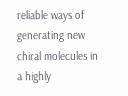reliable ways of generating new chiral molecules in a highly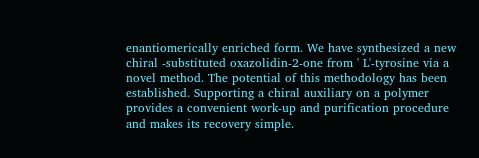enantiomerically enriched form. We have synthesized a new chiral -substituted oxazolidin-2-one from ' L'-tyrosine via a novel method. The potential of this methodology has been established. Supporting a chiral auxiliary on a polymer provides a convenient work-up and purification procedure and makes its recovery simple.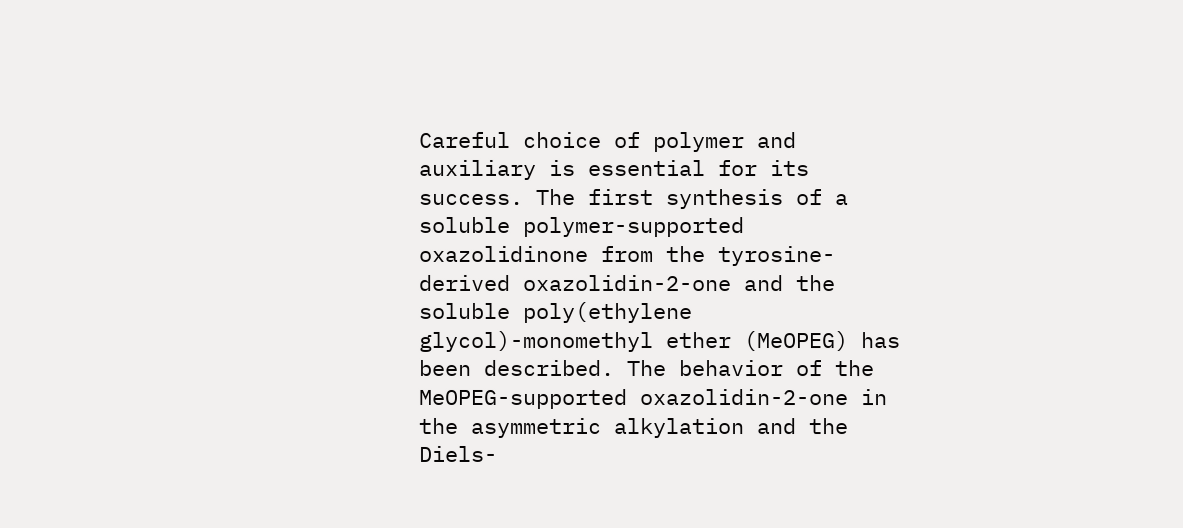Careful choice of polymer and auxiliary is essential for its success. The first synthesis of a soluble polymer-supported oxazolidinone from the tyrosine-derived oxazolidin-2-one and the soluble poly(ethylene glycol)-monomethyl ether (MeOPEG) has been described. The behavior of the MeOPEG-supported oxazolidin-2-one in the asymmetric alkylation and the Diels-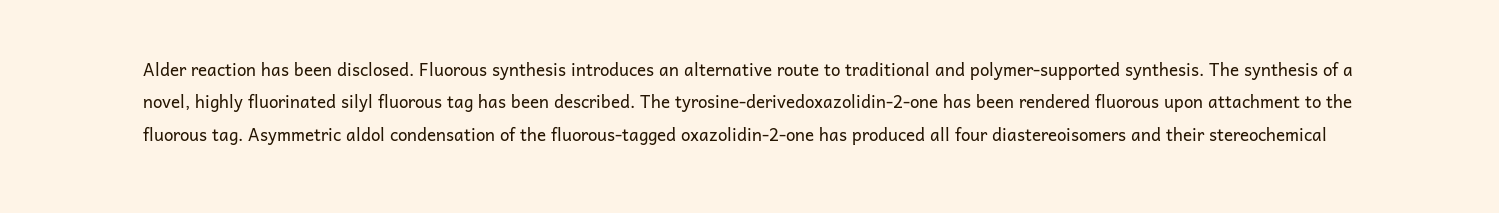Alder reaction has been disclosed. Fluorous synthesis introduces an alternative route to traditional and polymer-supported synthesis. The synthesis of a novel, highly fluorinated silyl fluorous tag has been described. The tyrosine-derivedoxazolidin-2-one has been rendered fluorous upon attachment to the fluorous tag. Asymmetric aldol condensation of the fluorous-tagged oxazolidin-2-one has produced all four diastereoisomers and their stereochemical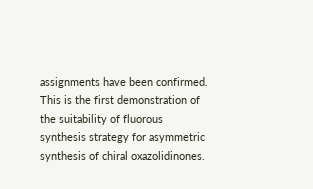assignments have been confirmed. This is the first demonstration of the suitability of fluorous synthesis strategy for asymmetric synthesis of chiral oxazolidinones.